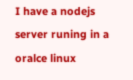I have a nodejs server runing in a oralce linux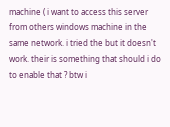machine ( i want to access this server from others windows machine in the same network. i tried the but it doesn't work. their is something that should i do to enable that ? btw i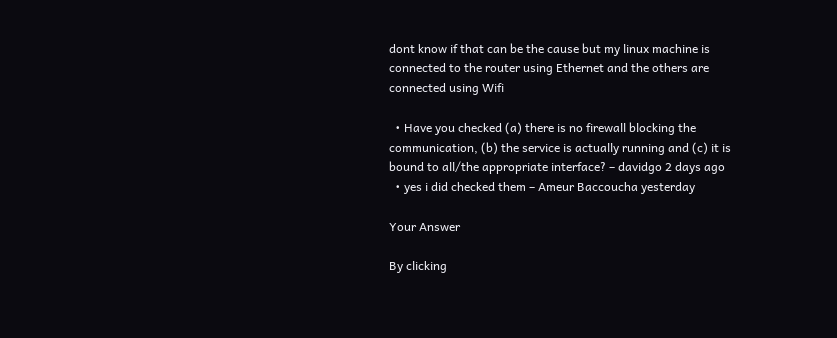dont know if that can be the cause but my linux machine is connected to the router using Ethernet and the others are connected using Wifi

  • Have you checked (a) there is no firewall blocking the communication, (b) the service is actually running and (c) it is bound to all/the appropriate interface? – davidgo 2 days ago
  • yes i did checked them – Ameur Baccoucha yesterday

Your Answer

By clicking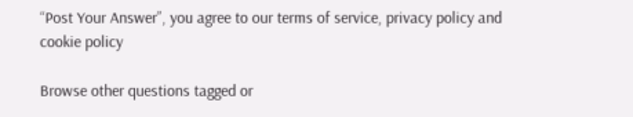“Post Your Answer”, you agree to our terms of service, privacy policy and cookie policy

Browse other questions tagged or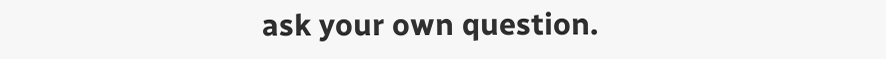ask your own question.